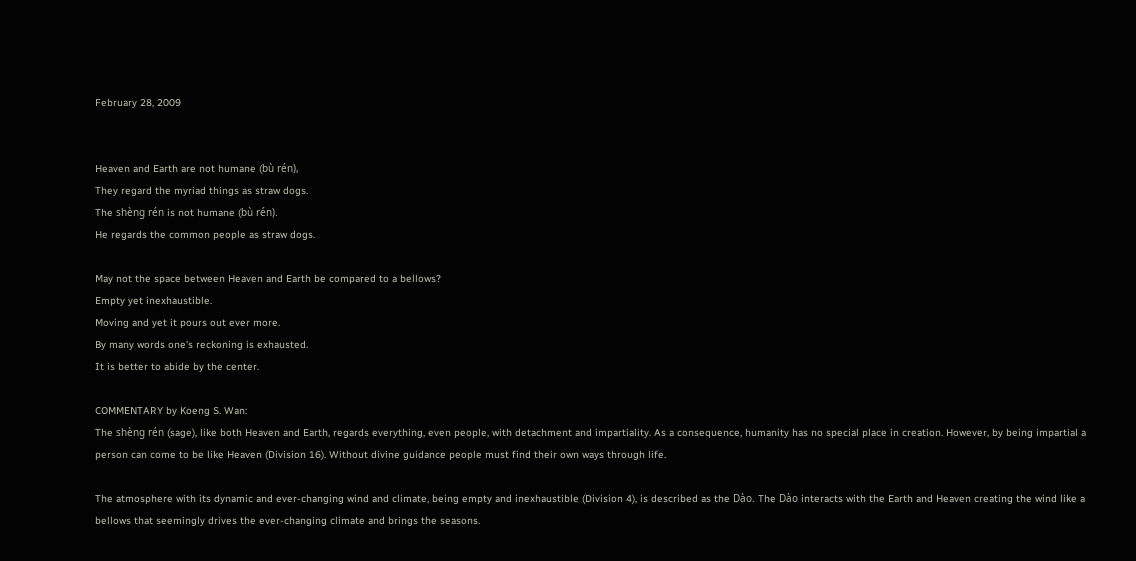February 28, 2009


Heaven and Earth are not humane (bù rén),
They regard the myriad things as straw dogs.
The shèng rén is not humane (bù rén).
He regards the common people as straw dogs.

May not the space between Heaven and Earth be compared to a bellows?
Empty yet inexhaustible.
Moving and yet it pours out ever more.
By many words one's reckoning is exhausted.
It is better to abide by the center.

COMMENTARY by Koeng S. Wan:
The shèng rén (sage), like both Heaven and Earth, regards everything, even people, with detachment and impartiality. As a consequence, humanity has no special place in creation. However, by being impartial a person can come to be like Heaven (Division 16). Without divine guidance people must find their own ways through life.

The atmosphere with its dynamic and ever-changing wind and climate, being empty and inexhaustible (Division 4), is described as the Dào. The Dào interacts with the Earth and Heaven creating the wind like a bellows that seemingly drives the ever-changing climate and brings the seasons.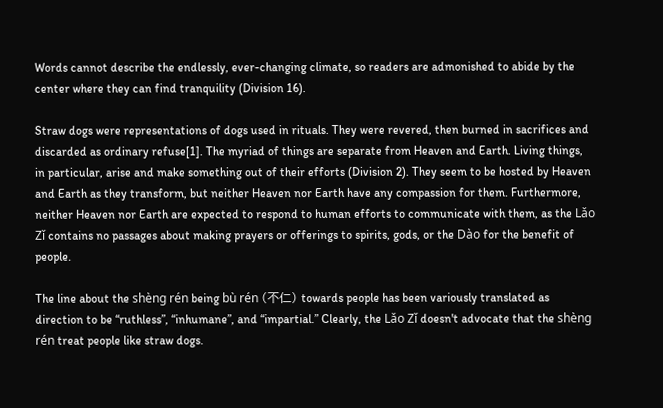Words cannot describe the endlessly, ever-changing climate, so readers are admonished to abide by the center where they can find tranquility (Division 16).

Straw dogs were representations of dogs used in rituals. They were revered, then burned in sacrifices and discarded as ordinary refuse[1]. The myriad of things are separate from Heaven and Earth. Living things, in particular, arise and make something out of their efforts (Division 2). They seem to be hosted by Heaven and Earth as they transform, but neither Heaven nor Earth have any compassion for them. Furthermore, neither Heaven nor Earth are expected to respond to human efforts to communicate with them, as the Lǎo Zǐ contains no passages about making prayers or offerings to spirits, gods, or the Dào for the benefit of people.

The line about the shèng rén being bù rén (不仁) towards people has been variously translated as direction to be “ruthless”, “inhumane”, and “impartial.” Clearly, the Lǎo Zǐ doesn't advocate that the shèng rén treat people like straw dogs.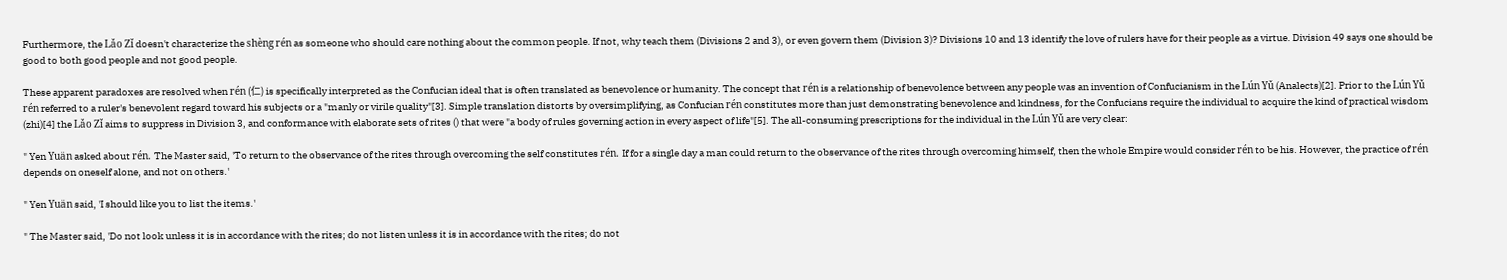Furthermore, the Lǎo Zǐ doesn't characterize the shèng rén as someone who should care nothing about the common people. If not, why teach them (Divisions 2 and 3), or even govern them (Division 3)? Divisions 10 and 13 identify the love of rulers have for their people as a virtue. Division 49 says one should be good to both good people and not good people.

These apparent paradoxes are resolved when rén (仁) is specifically interpreted as the Confucian ideal that is often translated as benevolence or humanity. The concept that rén is a relationship of benevolence between any people was an invention of Confucianism in the Lún Yǔ (Analects)[2]. Prior to the Lún Yǔ rén referred to a ruler's benevolent regard toward his subjects or a "manly or virile quality"[3]. Simple translation distorts by oversimplifying, as Confucian rén constitutes more than just demonstrating benevolence and kindness, for the Confucians require the individual to acquire the kind of practical wisdom (zhi)[4] the Lǎo Zǐ aims to suppress in Division 3, and conformance with elaborate sets of rites () that were "a body of rules governing action in every aspect of life"[5]. The all-consuming prescriptions for the individual in the Lún Yǔ are very clear:

" Yen Yuän asked about rén. The Master said, 'To return to the observance of the rites through overcoming the self constitutes rén. If for a single day a man could return to the observance of the rites through overcoming himself, then the whole Empire would consider rén to be his. However, the practice of rén depends on oneself alone, and not on others.'

" Yen Yuän said, 'I should like you to list the items.'

" The Master said, 'Do not look unless it is in accordance with the rites; do not listen unless it is in accordance with the rites; do not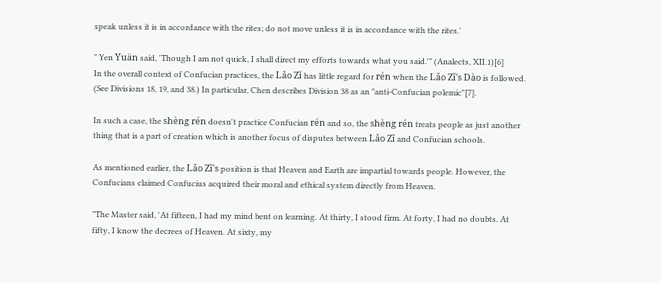speak unless it is in accordance with the rites; do not move unless it is in accordance with the rites.'

" Yen Yuän said, 'Though I am not quick, I shall direct my efforts towards what you said.'" (Analects, XII.1)[6]
In the overall context of Confucian practices, the Lǎo Zǐ has little regard for rén when the Lǎo Zǐ's Dào is followed. (See Divisions 18, 19, and 38.) In particular, Chen describes Division 38 as an "anti-Confucian polemic"[7].

In such a case, the shèng rén doesn't practice Confucian rén and so, the shèng rén treats people as just another thing that is a part of creation which is another focus of disputes between Lǎo Zǐ and Confucian schools.

As mentioned earlier, the Lǎo Zǐ's position is that Heaven and Earth are impartial towards people. However, the Confucians claimed Confucius acquired their moral and ethical system directly from Heaven.

"The Master said, 'At fifteen, I had my mind bent on learning. At thirty, I stood firm. At forty, I had no doubts. At fifty, I know the decrees of Heaven. At sixty, my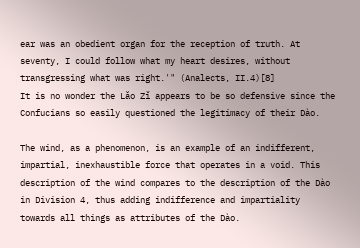ear was an obedient organ for the reception of truth. At seventy, I could follow what my heart desires, without transgressing what was right.'" (Analects, II.4)[8]
It is no wonder the Lǎo Zǐ appears to be so defensive since the Confucians so easily questioned the legitimacy of their Dào.

The wind, as a phenomenon, is an example of an indifferent, impartial, inexhaustible force that operates in a void. This description of the wind compares to the description of the Dào in Division 4, thus adding indifference and impartiality towards all things as attributes of the Dào.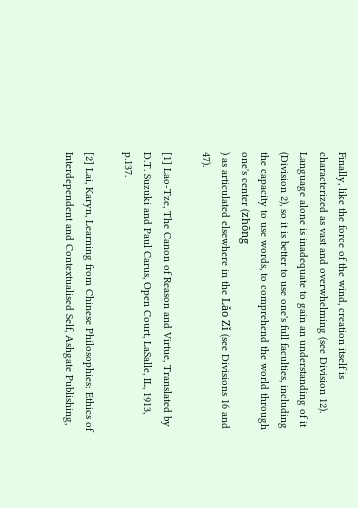Finally, like the force of the wind, creation itself is characterized as vast and overwhelming (see Division 12). Language alone is inadequate to gain an understanding of it (Division 2), so it is better to use one's full faculties, including the capacity to use words, to comprehend the world through one's center (zhōng
) as articulated elsewhere in the Lǎo Zǐ (see Divisions 16 and 47).

[1] Lao-Tze, The Canon of Reason and Virtue, Translated by D.T. Suzuki and Paul Carus, Open Court, LaSalle, IL, 1913, p.137.

[2] Lai, Karyn, Learning from Chinese Philosophies: Ethics of Interdependent and Contextualised Self, Ashgate Publishing,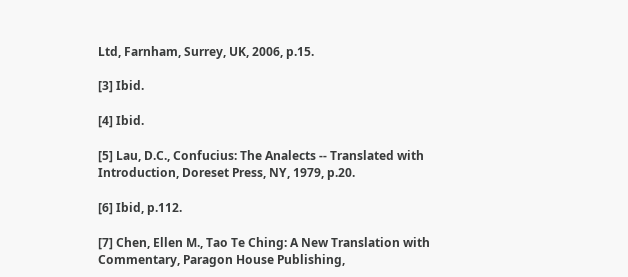Ltd, Farnham, Surrey, UK, 2006, p.15.

[3] Ibid.

[4] Ibid.

[5] Lau, D.C., Confucius: The Analects -- Translated with Introduction, Doreset Press, NY, 1979, p.20.

[6] Ibid, p.112.

[7] Chen, Ellen M., Tao Te Ching: A New Translation with Commentary, Paragon House Publishing,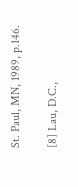St. Paul, MN, 1989, p.146.

[8] Lau, D.C.,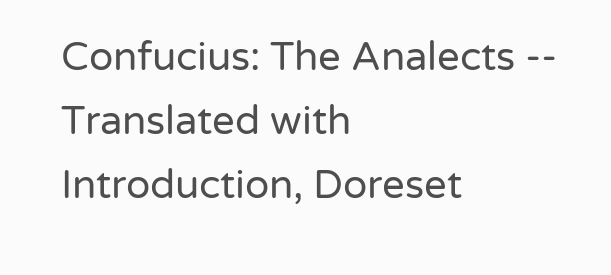Confucius: The Analects -- Translated with Introduction, Doreset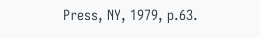Press, NY, 1979, p.63.